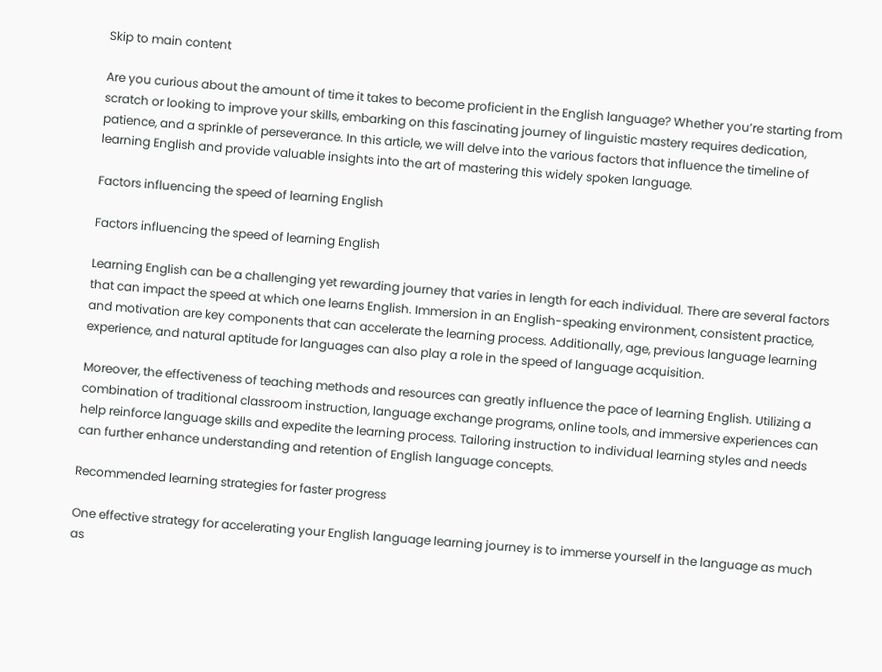Skip to main content

Are you curious about the amount of time it takes to become proficient in the English language? Whether you’re starting from scratch or looking to improve your skills, embarking on this fascinating journey of linguistic mastery requires dedication, patience, and a sprinkle of perseverance. In this article, we will delve into the various factors that influence the timeline of learning English and provide valuable insights into the art of mastering this widely spoken language.

Factors influencing the speed of learning English

Factors influencing the speed of learning English

Learning English can be a challenging yet rewarding journey that varies in length for each individual. There are several factors that can impact the speed at which one learns English. Immersion in an English-speaking environment, consistent practice, and motivation are key components that can accelerate the learning process. Additionally, age, previous language learning experience, and natural aptitude for languages can also play a role in the speed of language acquisition.

Moreover, the effectiveness of teaching methods and resources can greatly influence the pace of learning English. Utilizing a combination of traditional classroom instruction, language exchange programs, online tools, and immersive experiences can help reinforce language skills and expedite the learning process. Tailoring instruction to individual learning styles and needs can further enhance understanding and retention of English language concepts.

Recommended learning strategies for faster progress

One effective strategy for accelerating your English language learning journey is to immerse yourself in the language as much as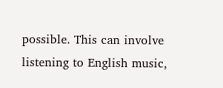possible. This can involve listening to English music,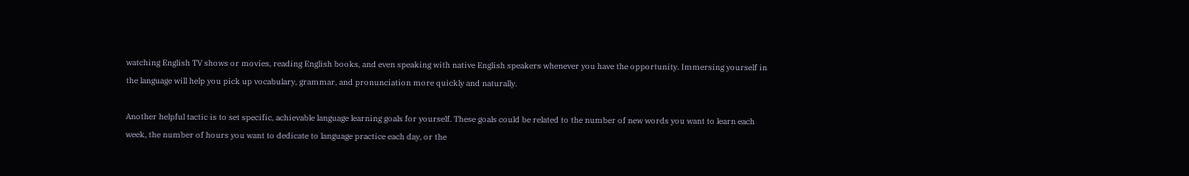watching English TV shows or movies, reading English books, and even speaking with native English speakers whenever you have the opportunity. Immersing yourself in the language will help you pick up vocabulary, grammar, and pronunciation more quickly and naturally.

Another helpful tactic is to set specific, achievable language learning goals for yourself. These goals could be related to the number of new words you want to learn each week, the number of hours you want to dedicate to language practice each day, or the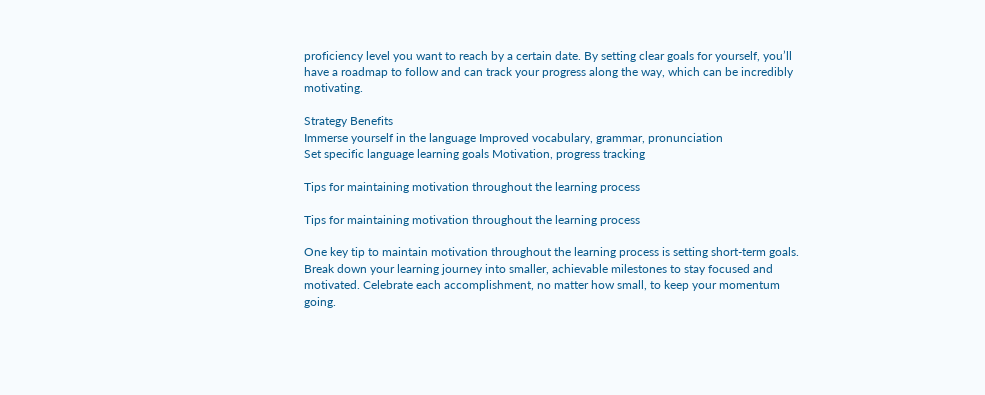proficiency level you want to reach by a certain date. By setting clear goals for yourself, you’ll have a roadmap to follow and can track your progress along the way, which can be incredibly motivating.

Strategy Benefits
Immerse yourself in the language Improved vocabulary, grammar, pronunciation
Set specific language learning goals Motivation, progress tracking

Tips for maintaining motivation throughout the learning process

Tips for maintaining motivation throughout the learning process

One key tip to maintain motivation throughout the learning process is setting short-term goals. Break down your learning journey into smaller, achievable milestones to stay focused and motivated. Celebrate each accomplishment, no matter how small, to keep your momentum going.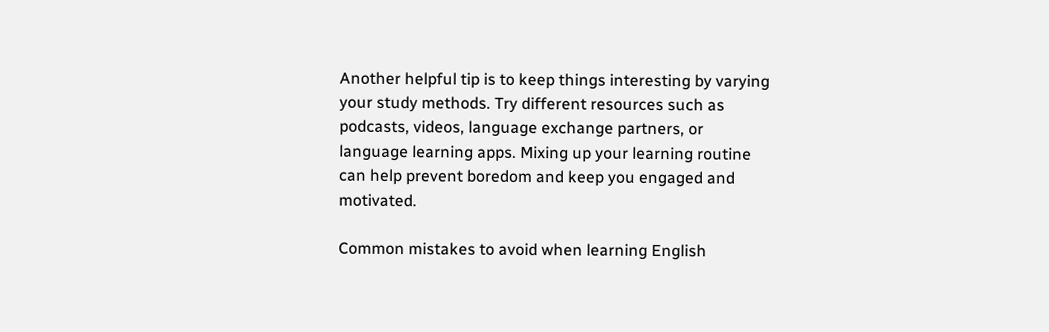Another helpful tip is to keep things interesting by varying your study methods. Try different resources such as podcasts, videos, language exchange partners, or language learning apps. Mixing up your learning routine can help prevent boredom and keep you engaged and motivated.

Common mistakes to avoid when learning English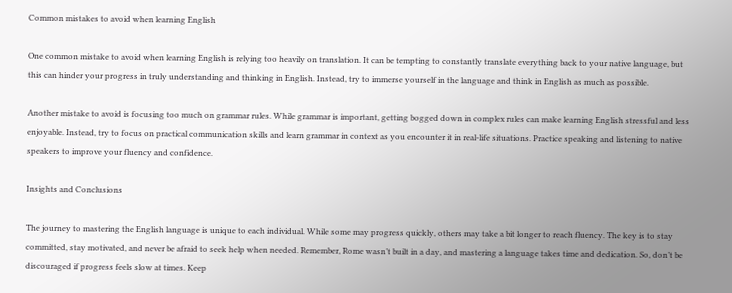Common mistakes to avoid when learning English

One common mistake to avoid when learning English is relying too heavily on translation. It can be tempting to constantly translate everything back to your native language, but this can hinder your progress in truly understanding and thinking in English. Instead, try to immerse yourself in the language and think in English as much as possible.

Another mistake to avoid is focusing too much on grammar rules. While grammar is important, getting bogged down in complex rules can make learning English stressful and less enjoyable. Instead, try to focus on practical communication skills and learn grammar in context as you encounter it in real-life situations. Practice speaking and listening to native speakers to improve your fluency and confidence.

Insights and Conclusions

The journey to mastering the English language is unique to each individual. While some may progress quickly, others may take a bit longer to reach fluency. The key is to stay committed, stay motivated, and never be afraid to seek help when needed. Remember, Rome wasn’t built in a day, and mastering a language takes time and dedication. So, don’t be discouraged if progress feels slow at times. Keep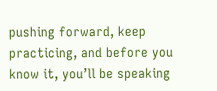pushing forward, keep practicing, and before you know it, you’ll be speaking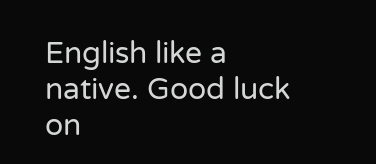English like a native. Good luck on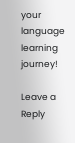your language learning journey!

Leave a Reply